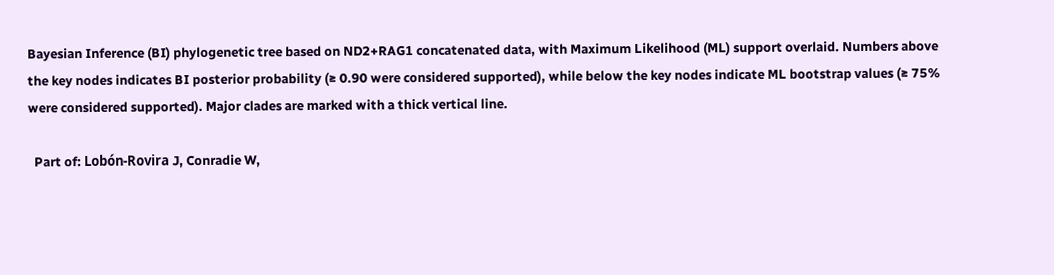Bayesian Inference (BI) phylogenetic tree based on ND2+RAG1 concatenated data, with Maximum Likelihood (ML) support overlaid. Numbers above the key nodes indicates BI posterior probability (≥ 0.90 were considered supported), while below the key nodes indicate ML bootstrap values (≥ 75% were considered supported). Major clades are marked with a thick vertical line.

  Part of: Lobón-Rovira J, Conradie W,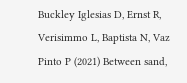Buckley Iglesias D, Ernst R, Verisimmo L, Baptista N, Vaz Pinto P (2021) Between sand,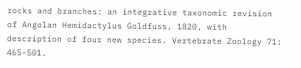rocks and branches: an integrative taxonomic revision of Angolan Hemidactylus Goldfuss, 1820, with description of four new species. Vertebrate Zoology 71: 465-501.